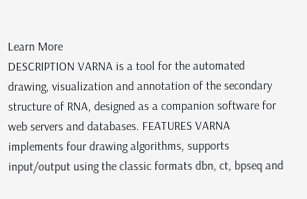Learn More
DESCRIPTION VARNA is a tool for the automated drawing, visualization and annotation of the secondary structure of RNA, designed as a companion software for web servers and databases. FEATURES VARNA implements four drawing algorithms, supports input/output using the classic formats dbn, ct, bpseq and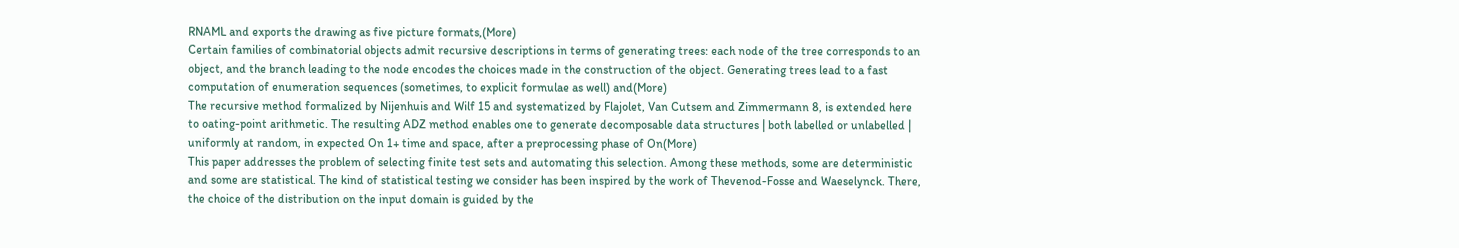RNAML and exports the drawing as five picture formats,(More)
Certain families of combinatorial objects admit recursive descriptions in terms of generating trees: each node of the tree corresponds to an object, and the branch leading to the node encodes the choices made in the construction of the object. Generating trees lead to a fast computation of enumeration sequences (sometimes, to explicit formulae as well) and(More)
The recursive method formalized by Nijenhuis and Wilf 15 and systematized by Flajolet, Van Cutsem and Zimmermann 8, is extended here to oating-point arithmetic. The resulting ADZ method enables one to generate decomposable data structures | both labelled or unlabelled | uniformly at random, in expected On 1+ time and space, after a preprocessing phase of On(More)
This paper addresses the problem of selecting finite test sets and automating this selection. Among these methods, some are deterministic and some are statistical. The kind of statistical testing we consider has been inspired by the work of Thevenod-Fosse and Waeselynck. There, the choice of the distribution on the input domain is guided by the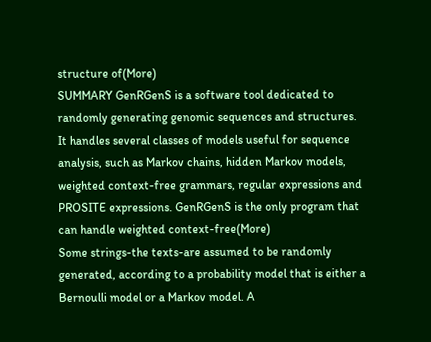structure of(More)
SUMMARY GenRGenS is a software tool dedicated to randomly generating genomic sequences and structures. It handles several classes of models useful for sequence analysis, such as Markov chains, hidden Markov models, weighted context-free grammars, regular expressions and PROSITE expressions. GenRGenS is the only program that can handle weighted context-free(More)
Some strings-the texts-are assumed to be randomly generated, according to a probability model that is either a Bernoulli model or a Markov model. A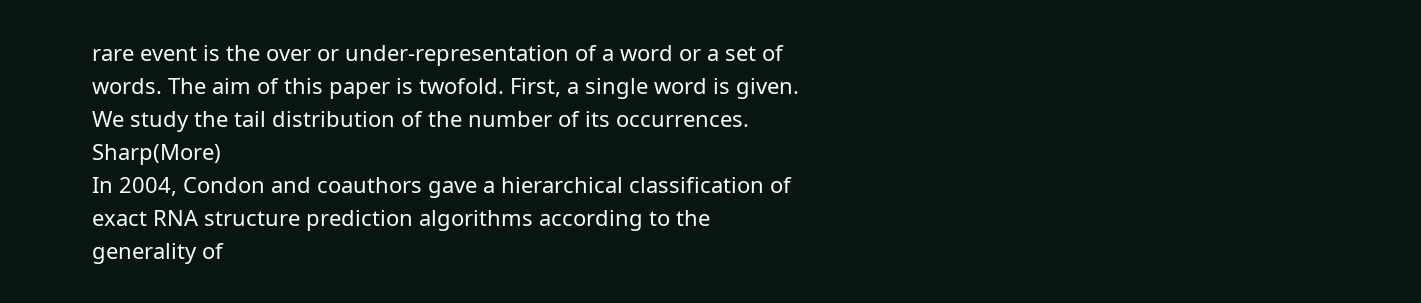rare event is the over or under-representation of a word or a set of words. The aim of this paper is twofold. First, a single word is given. We study the tail distribution of the number of its occurrences. Sharp(More)
In 2004, Condon and coauthors gave a hierarchical classification of exact RNA structure prediction algorithms according to the generality of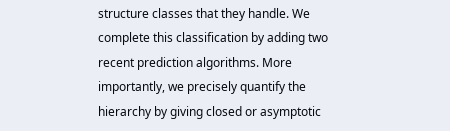structure classes that they handle. We complete this classification by adding two recent prediction algorithms. More importantly, we precisely quantify the hierarchy by giving closed or asymptotic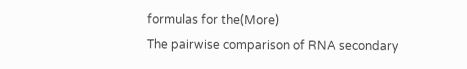formulas for the(More)
The pairwise comparison of RNA secondary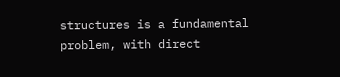structures is a fundamental problem, with direct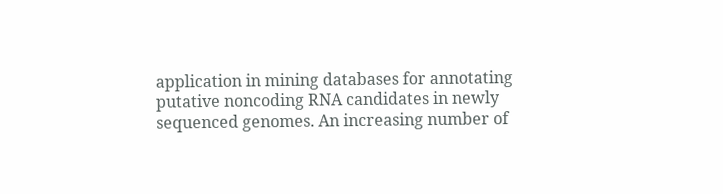application in mining databases for annotating putative noncoding RNA candidates in newly sequenced genomes. An increasing number of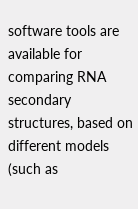software tools are available for comparing RNA secondary structures, based on different models (such as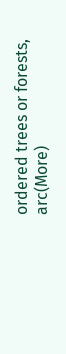ordered trees or forests, arc(More)